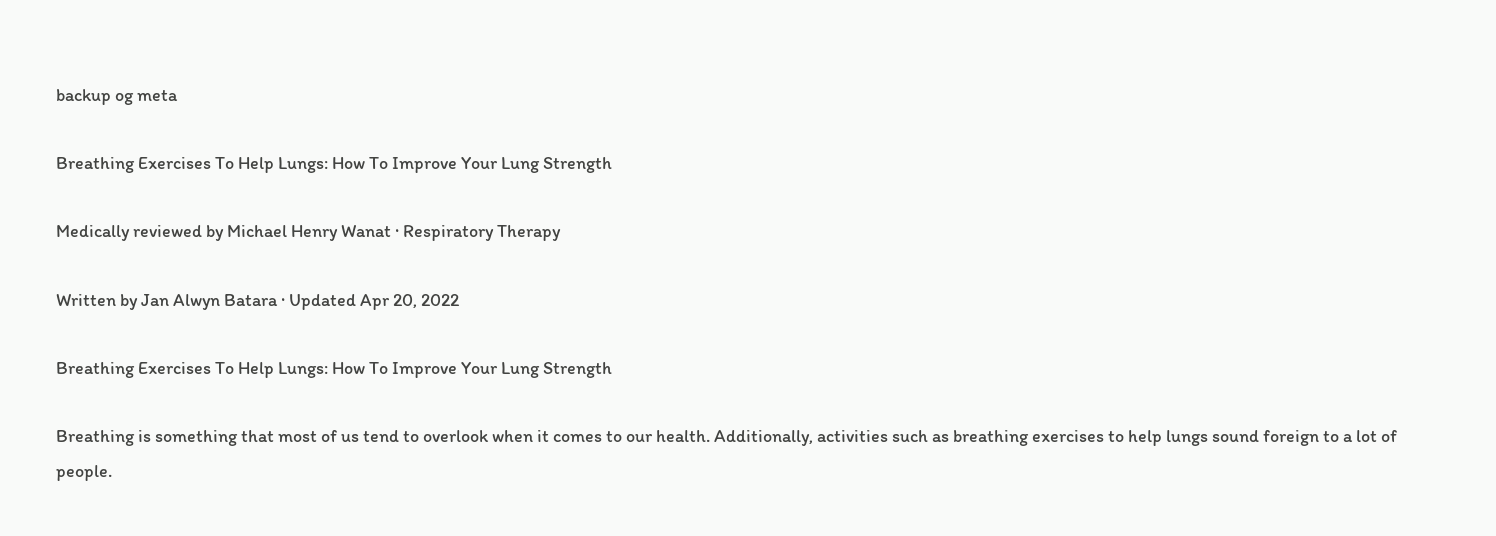backup og meta

Breathing Exercises To Help Lungs: How To Improve Your Lung Strength

Medically reviewed by Michael Henry Wanat · Respiratory Therapy

Written by Jan Alwyn Batara · Updated Apr 20, 2022

Breathing Exercises To Help Lungs: How To Improve Your Lung Strength

Breathing is something that most of us tend to overlook when it comes to our health. Additionally, activities such as breathing exercises to help lungs sound foreign to a lot of people.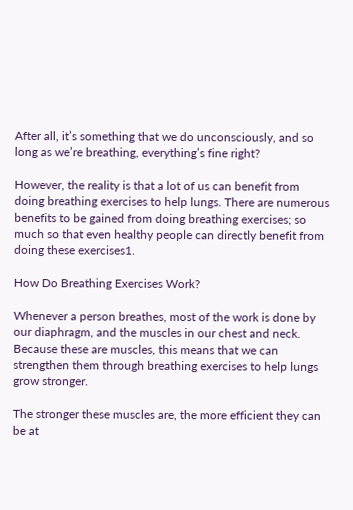After all, it’s something that we do unconsciously, and so long as we’re breathing, everything’s fine right?

However, the reality is that a lot of us can benefit from doing breathing exercises to help lungs. There are numerous benefits to be gained from doing breathing exercises; so much so that even healthy people can directly benefit from doing these exercises1.

How Do Breathing Exercises Work?

Whenever a person breathes, most of the work is done by our diaphragm, and the muscles in our chest and neck. Because these are muscles, this means that we can strengthen them through breathing exercises to help lungs grow stronger.

The stronger these muscles are, the more efficient they can be at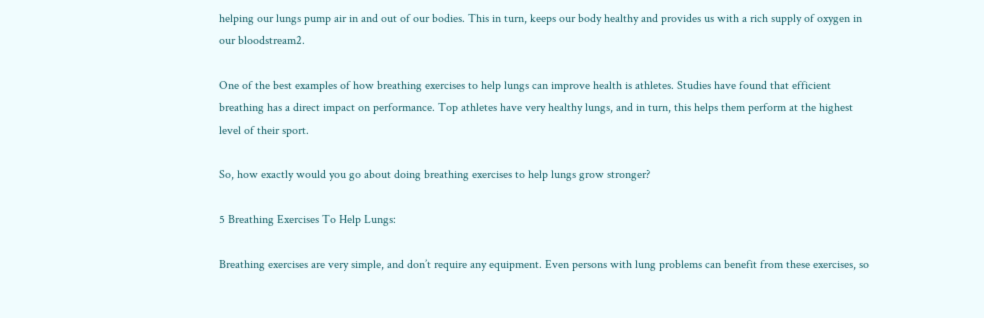helping our lungs pump air in and out of our bodies. This in turn, keeps our body healthy and provides us with a rich supply of oxygen in our bloodstream2.

One of the best examples of how breathing exercises to help lungs can improve health is athletes. Studies have found that efficient breathing has a direct impact on performance. Top athletes have very healthy lungs, and in turn, this helps them perform at the highest level of their sport.

So, how exactly would you go about doing breathing exercises to help lungs grow stronger?

5 Breathing Exercises To Help Lungs:

Breathing exercises are very simple, and don’t require any equipment. Even persons with lung problems can benefit from these exercises, so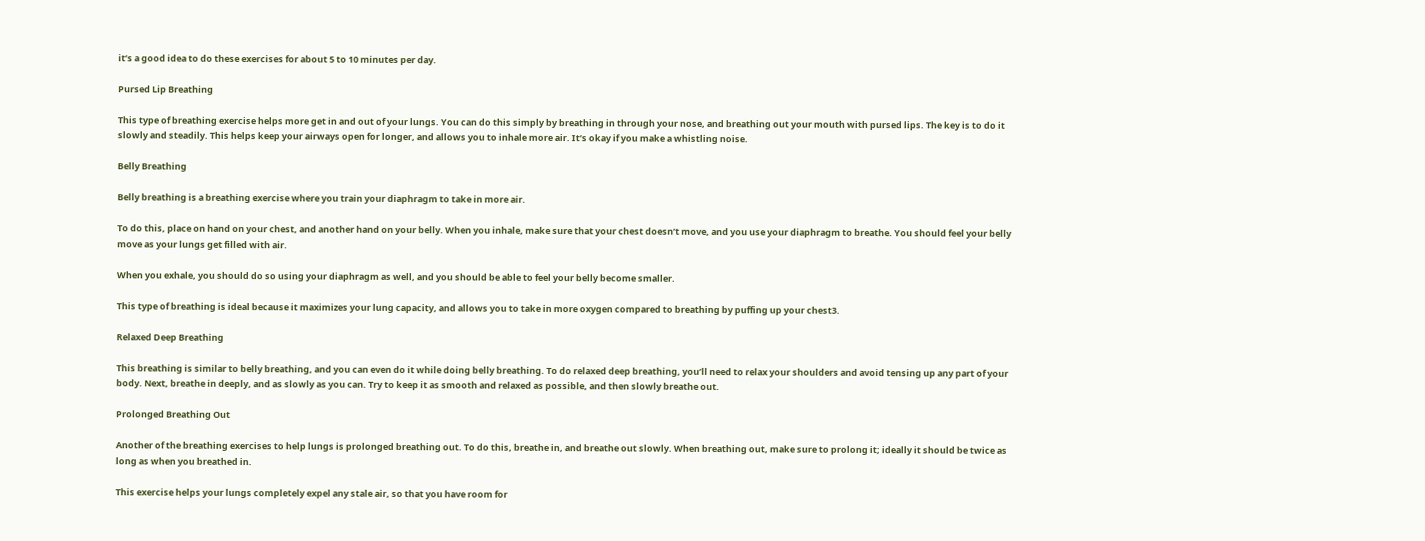it’s a good idea to do these exercises for about 5 to 10 minutes per day.

Pursed Lip Breathing

This type of breathing exercise helps more get in and out of your lungs. You can do this simply by breathing in through your nose, and breathing out your mouth with pursed lips. The key is to do it slowly and steadily. This helps keep your airways open for longer, and allows you to inhale more air. It’s okay if you make a whistling noise.

Belly Breathing

Belly breathing is a breathing exercise where you train your diaphragm to take in more air.

To do this, place on hand on your chest, and another hand on your belly. When you inhale, make sure that your chest doesn’t move, and you use your diaphragm to breathe. You should feel your belly move as your lungs get filled with air.

When you exhale, you should do so using your diaphragm as well, and you should be able to feel your belly become smaller.

This type of breathing is ideal because it maximizes your lung capacity, and allows you to take in more oxygen compared to breathing by puffing up your chest3.

Relaxed Deep Breathing

This breathing is similar to belly breathing, and you can even do it while doing belly breathing. To do relaxed deep breathing, you’ll need to relax your shoulders and avoid tensing up any part of your body. Next, breathe in deeply, and as slowly as you can. Try to keep it as smooth and relaxed as possible, and then slowly breathe out.

Prolonged Breathing Out

Another of the breathing exercises to help lungs is prolonged breathing out. To do this, breathe in, and breathe out slowly. When breathing out, make sure to prolong it; ideally it should be twice as long as when you breathed in.

This exercise helps your lungs completely expel any stale air, so that you have room for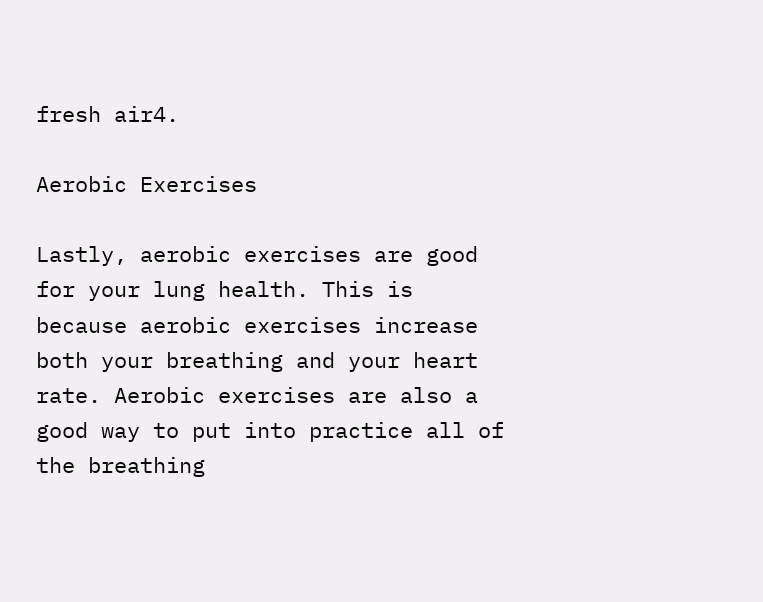fresh air4.

Aerobic Exercises

Lastly, aerobic exercises are good for your lung health. This is because aerobic exercises increase both your breathing and your heart rate. Aerobic exercises are also a good way to put into practice all of the breathing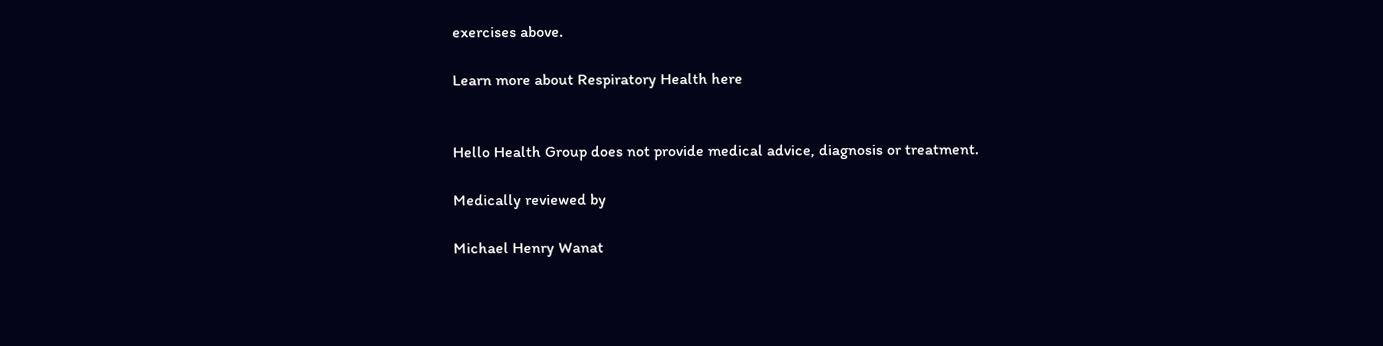exercises above.

Learn more about Respiratory Health here


Hello Health Group does not provide medical advice, diagnosis or treatment.

Medically reviewed by

Michael Henry Wanat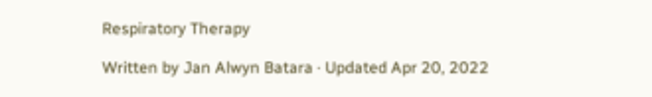Respiratory Therapy

Written by Jan Alwyn Batara · Updated Apr 20, 2022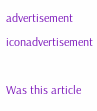advertisement iconadvertisement

Was this article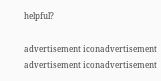helpful?

advertisement iconadvertisement
advertisement iconadvertisement